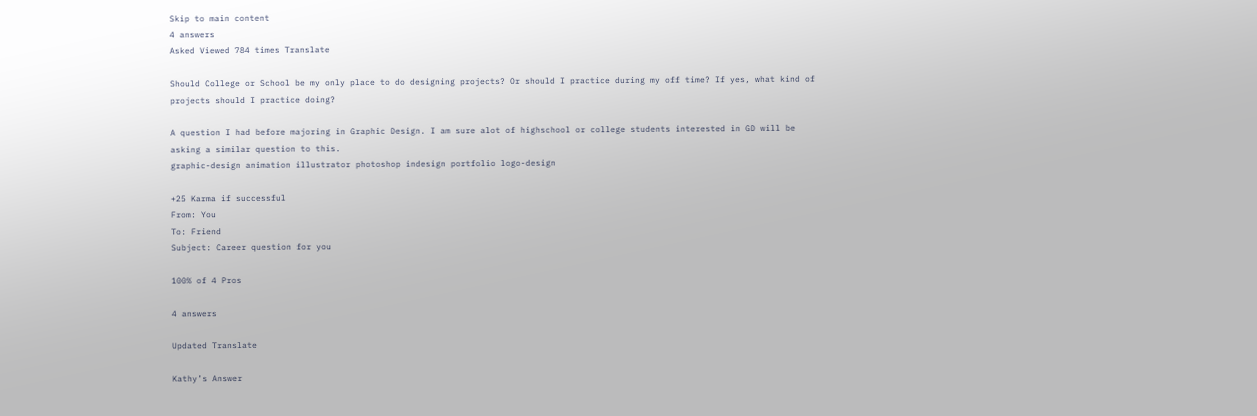Skip to main content
4 answers
Asked Viewed 784 times Translate

Should College or School be my only place to do designing projects? Or should I practice during my off time? If yes, what kind of projects should I practice doing?

A question I had before majoring in Graphic Design. I am sure alot of highschool or college students interested in GD will be asking a similar question to this.
graphic-design animation illustrator photoshop indesign portfolio logo-design

+25 Karma if successful
From: You
To: Friend
Subject: Career question for you

100% of 4 Pros

4 answers

Updated Translate

Kathy’s Answer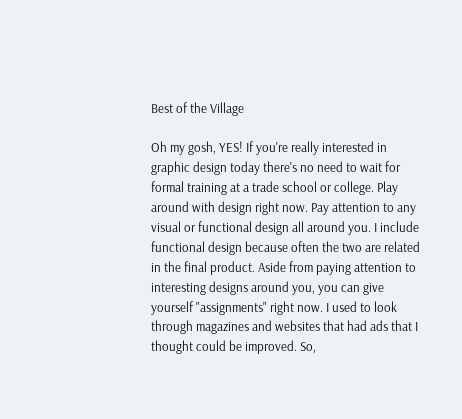Best of the Village

Oh my gosh, YES! If you're really interested in graphic design today there's no need to wait for formal training at a trade school or college. Play around with design right now. Pay attention to any visual or functional design all around you. I include functional design because often the two are related in the final product. Aside from paying attention to interesting designs around you, you can give yourself "assignments" right now. I used to look through magazines and websites that had ads that I thought could be improved. So,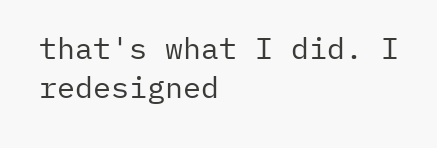that's what I did. I redesigned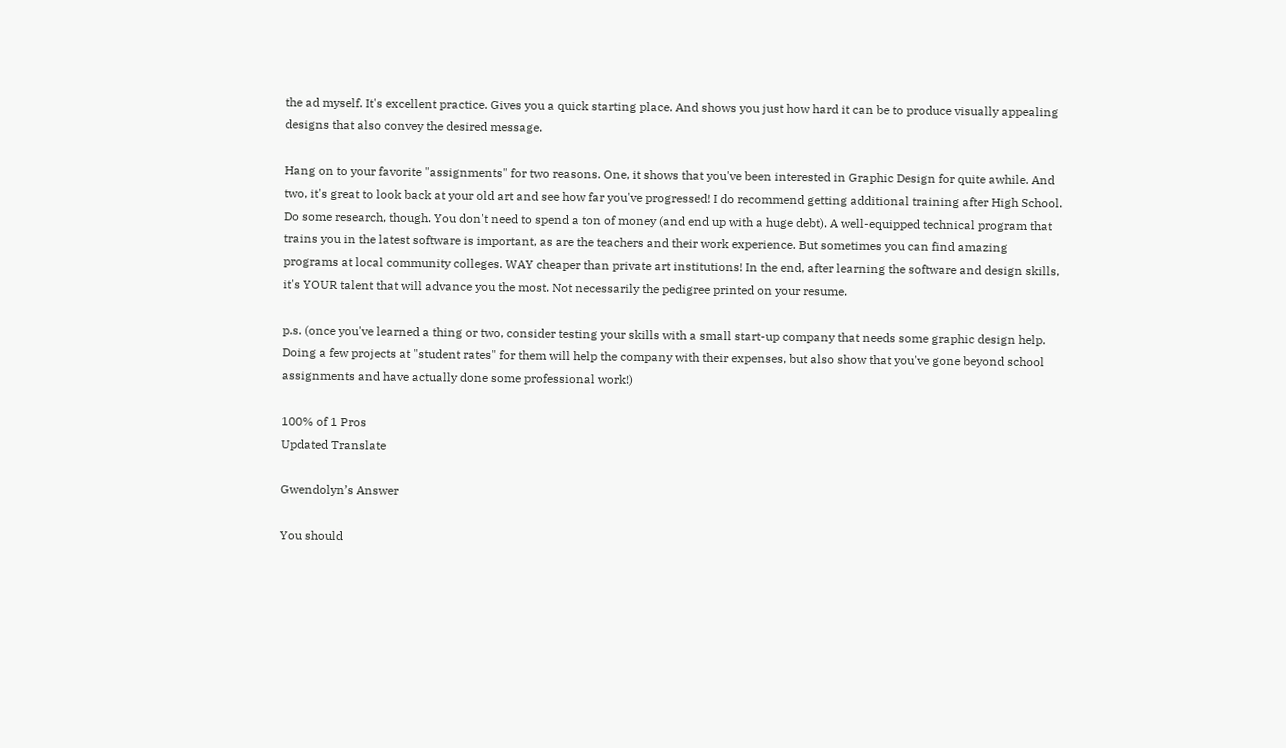the ad myself. It's excellent practice. Gives you a quick starting place. And shows you just how hard it can be to produce visually appealing designs that also convey the desired message.

Hang on to your favorite "assignments" for two reasons. One, it shows that you've been interested in Graphic Design for quite awhile. And two, it's great to look back at your old art and see how far you've progressed! I do recommend getting additional training after High School. Do some research, though. You don't need to spend a ton of money (and end up with a huge debt). A well-equipped technical program that trains you in the latest software is important, as are the teachers and their work experience. But sometimes you can find amazing programs at local community colleges. WAY cheaper than private art institutions! In the end, after learning the software and design skills, it's YOUR talent that will advance you the most. Not necessarily the pedigree printed on your resume.

p.s. (once you've learned a thing or two, consider testing your skills with a small start-up company that needs some graphic design help. Doing a few projects at "student rates" for them will help the company with their expenses, but also show that you've gone beyond school assignments and have actually done some professional work!)

100% of 1 Pros
Updated Translate

Gwendolyn’s Answer

You should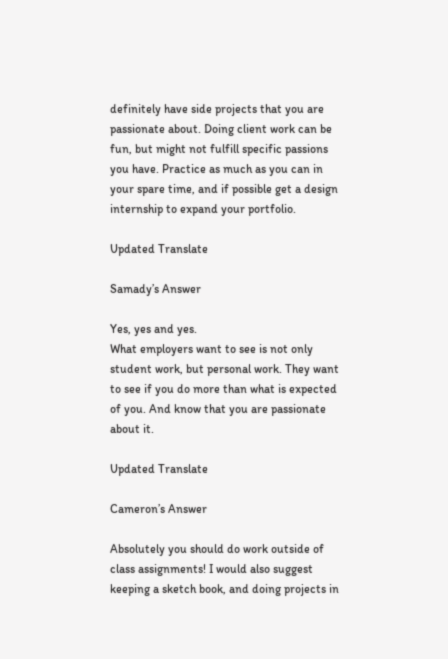definitely have side projects that you are passionate about. Doing client work can be fun, but might not fulfill specific passions you have. Practice as much as you can in your spare time, and if possible get a design internship to expand your portfolio.

Updated Translate

Samady’s Answer

Yes, yes and yes.
What employers want to see is not only student work, but personal work. They want to see if you do more than what is expected of you. And know that you are passionate about it.

Updated Translate

Cameron’s Answer

Absolutely you should do work outside of class assignments! I would also suggest keeping a sketch book, and doing projects in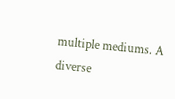multiple mediums. A diverse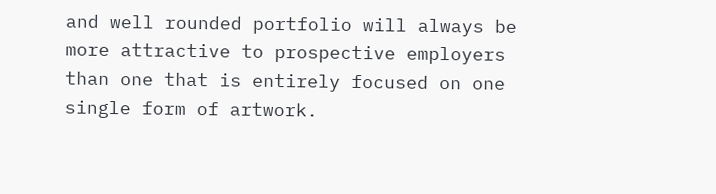and well rounded portfolio will always be more attractive to prospective employers than one that is entirely focused on one single form of artwork.